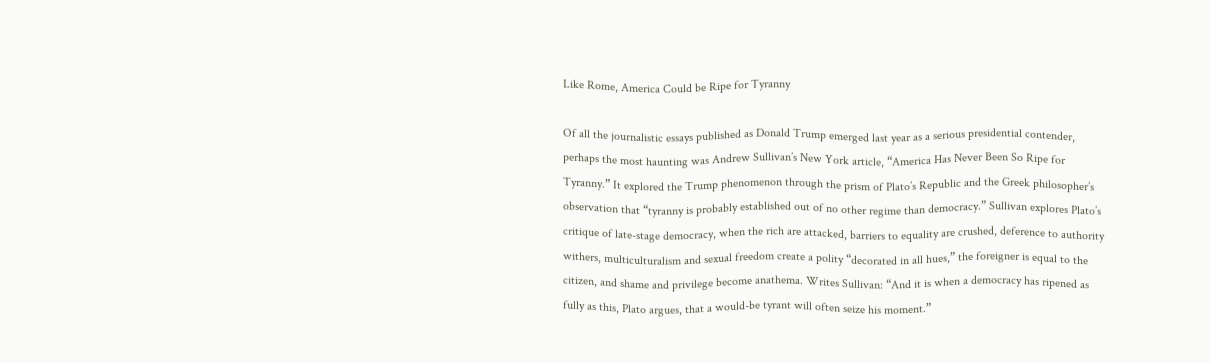Like Rome, America Could be Ripe for Tyranny

Of all the journalistic essays published as Donald Trump emerged last year as a serious presidential contender, perhaps the most haunting was Andrew Sullivan’s New York article, “America Has Never Been So Ripe for Tyranny.” It explored the Trump phenomenon through the prism of Plato’s Republic and the Greek philosopher’s observation that “tyranny is probably established out of no other regime than democracy.” Sullivan explores Plato’s critique of late-stage democracy, when the rich are attacked, barriers to equality are crushed, deference to authority withers, multiculturalism and sexual freedom create a polity “decorated in all hues,” the foreigner is equal to the citizen, and shame and privilege become anathema. Writes Sullivan: “And it is when a democracy has ripened as fully as this, Plato argues, that a would-be tyrant will often seize his moment.”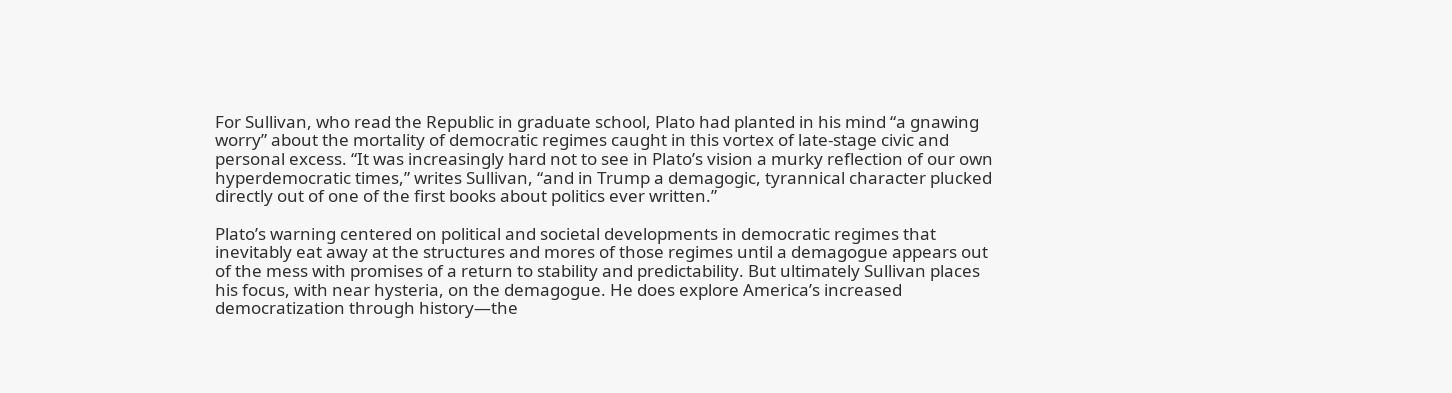For Sullivan, who read the Republic in graduate school, Plato had planted in his mind “a gnawing worry” about the mortality of democratic regimes caught in this vortex of late-stage civic and personal excess. “It was increasingly hard not to see in Plato’s vision a murky reflection of our own hyperdemocratic times,” writes Sullivan, “and in Trump a demagogic, tyrannical character plucked directly out of one of the first books about politics ever written.”

Plato’s warning centered on political and societal developments in democratic regimes that inevitably eat away at the structures and mores of those regimes until a demagogue appears out of the mess with promises of a return to stability and predictability. But ultimately Sullivan places his focus, with near hysteria, on the demagogue. He does explore America’s increased democratization through history—the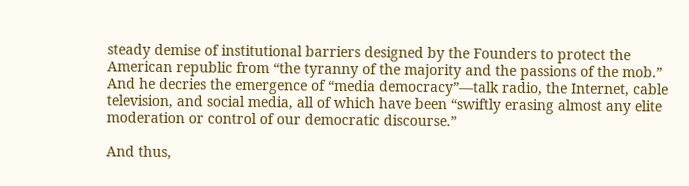steady demise of institutional barriers designed by the Founders to protect the American republic from “the tyranny of the majority and the passions of the mob.” And he decries the emergence of “media democracy”—talk radio, the Internet, cable television, and social media, all of which have been “swiftly erasing almost any elite moderation or control of our democratic discourse.”

And thus,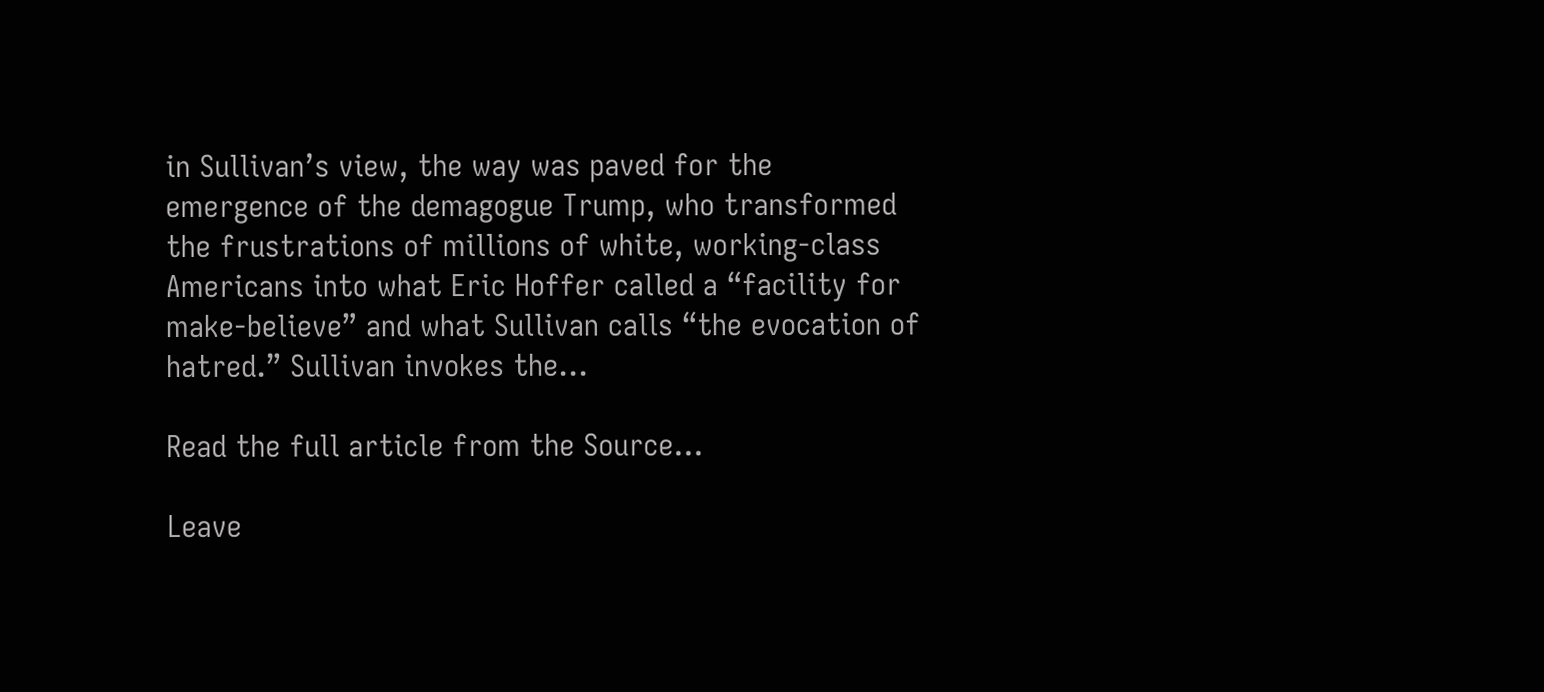in Sullivan’s view, the way was paved for the emergence of the demagogue Trump, who transformed the frustrations of millions of white, working-class Americans into what Eric Hoffer called a “facility for make-believe” and what Sullivan calls “the evocation of hatred.” Sullivan invokes the…

Read the full article from the Source…

Leave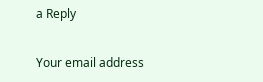a Reply

Your email address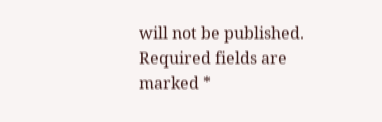will not be published. Required fields are marked *